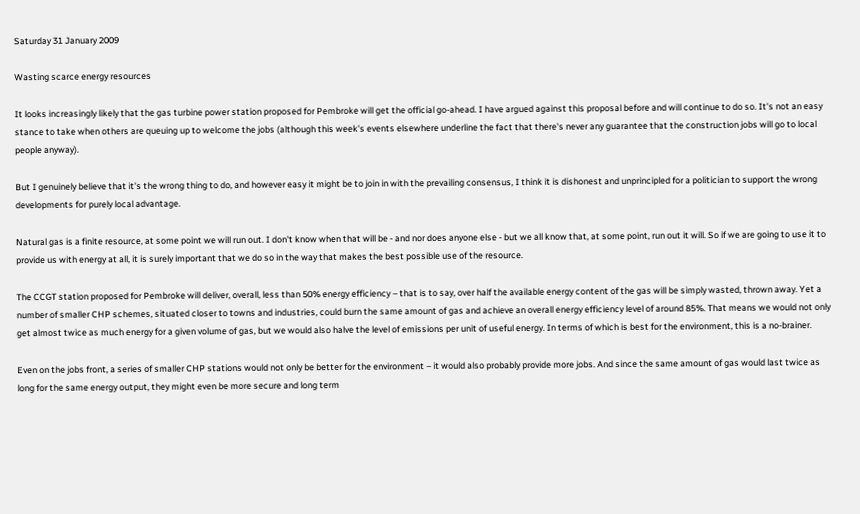Saturday 31 January 2009

Wasting scarce energy resources

It looks increasingly likely that the gas turbine power station proposed for Pembroke will get the official go-ahead. I have argued against this proposal before and will continue to do so. It's not an easy stance to take when others are queuing up to welcome the jobs (although this week's events elsewhere underline the fact that there's never any guarantee that the construction jobs will go to local people anyway).

But I genuinely believe that it's the wrong thing to do, and however easy it might be to join in with the prevailing consensus, I think it is dishonest and unprincipled for a politician to support the wrong developments for purely local advantage.

Natural gas is a finite resource, at some point we will run out. I don't know when that will be - and nor does anyone else - but we all know that, at some point, run out it will. So if we are going to use it to provide us with energy at all, it is surely important that we do so in the way that makes the best possible use of the resource.

The CCGT station proposed for Pembroke will deliver, overall, less than 50% energy efficiency – that is to say, over half the available energy content of the gas will be simply wasted, thrown away. Yet a number of smaller CHP schemes, situated closer to towns and industries, could burn the same amount of gas and achieve an overall energy efficiency level of around 85%. That means we would not only get almost twice as much energy for a given volume of gas, but we would also halve the level of emissions per unit of useful energy. In terms of which is best for the environment, this is a no-brainer.

Even on the jobs front, a series of smaller CHP stations would not only be better for the environment – it would also probably provide more jobs. And since the same amount of gas would last twice as long for the same energy output, they might even be more secure and long term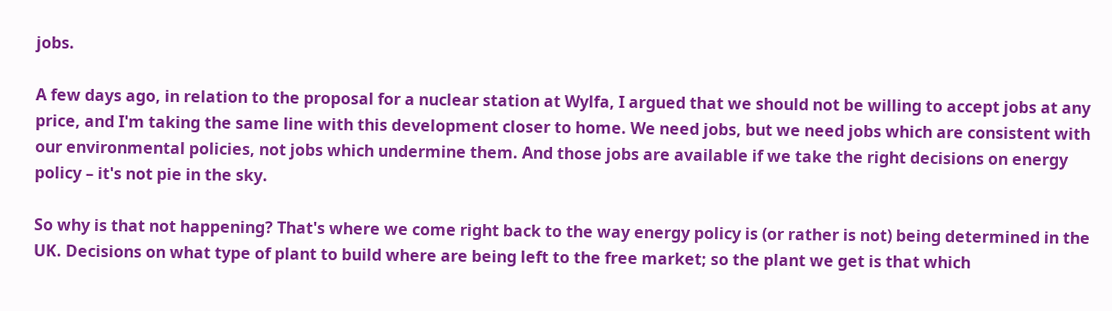jobs.

A few days ago, in relation to the proposal for a nuclear station at Wylfa, I argued that we should not be willing to accept jobs at any price, and I'm taking the same line with this development closer to home. We need jobs, but we need jobs which are consistent with our environmental policies, not jobs which undermine them. And those jobs are available if we take the right decisions on energy policy – it's not pie in the sky.

So why is that not happening? That's where we come right back to the way energy policy is (or rather is not) being determined in the UK. Decisions on what type of plant to build where are being left to the free market; so the plant we get is that which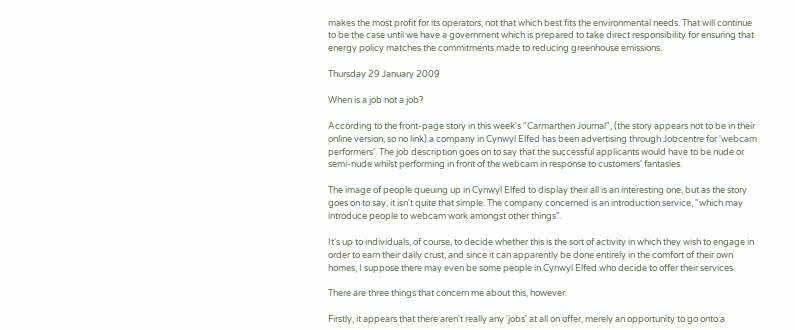makes the most profit for its operators, not that which best fits the environmental needs. That will continue to be the case until we have a government which is prepared to take direct responsibility for ensuring that energy policy matches the commitments made to reducing greenhouse emissions.

Thursday 29 January 2009

When is a job not a job?

According to the front-page story in this week's "Carmarthen Journal", (the story appears not to be in their online version, so no link) a company in Cynwyl Elfed has been advertising through Jobcentre for 'webcam performers'. The job description goes on to say that the successful applicants would have to be nude or semi-nude whilst performing in front of the webcam in response to customers' fantasies.

The image of people queuing up in Cynwyl Elfed to display their all is an interesting one, but as the story goes on to say, it isn't quite that simple. The company concerned is an introduction service, "which may introduce people to webcam work amongst other things".

It's up to individuals, of course, to decide whether this is the sort of activity in which they wish to engage in order to earn their daily crust, and since it can apparently be done entirely in the comfort of their own homes, I suppose there may even be some people in Cynwyl Elfed who decide to offer their services.

There are three things that concern me about this, however.

Firstly, it appears that there aren't really any 'jobs' at all on offer, merely an opportunity to go onto a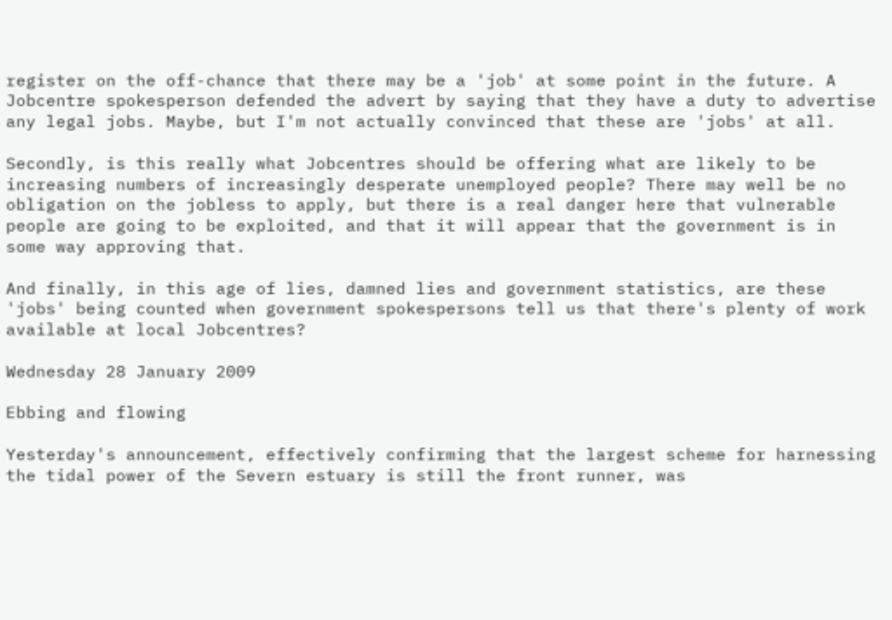register on the off-chance that there may be a 'job' at some point in the future. A Jobcentre spokesperson defended the advert by saying that they have a duty to advertise any legal jobs. Maybe, but I'm not actually convinced that these are 'jobs' at all.

Secondly, is this really what Jobcentres should be offering what are likely to be increasing numbers of increasingly desperate unemployed people? There may well be no obligation on the jobless to apply, but there is a real danger here that vulnerable people are going to be exploited, and that it will appear that the government is in some way approving that.

And finally, in this age of lies, damned lies and government statistics, are these 'jobs' being counted when government spokespersons tell us that there's plenty of work available at local Jobcentres?

Wednesday 28 January 2009

Ebbing and flowing

Yesterday's announcement, effectively confirming that the largest scheme for harnessing the tidal power of the Severn estuary is still the front runner, was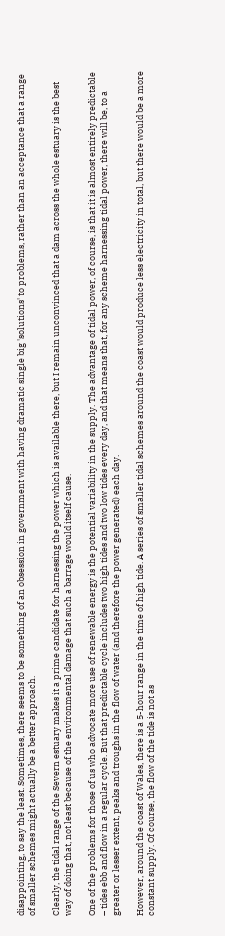disappointing, to say the least. Sometimes, there seems to be something of an obsession in government with having dramatic single big 'solutions' to problems, rather than an acceptance that a range of smaller schemes might actually be a better approach.

Clearly, the tidal range of the Severn estuary makes it a prime candidate for harnessing the power which is available there, but I remain unconvinced that a dam across the whole estuary is the best way of doing that, not least because of the environmental damage that such a barrage would itself cause.

One of the problems for those of us who advocate more use of renewable energy is the potential variability in the supply. The advantage of tidal power, of course, is that it is almost entirely predictable – tides ebb and flow in a regular cycle. But that predictable cycle includes two high tides and two low tides every day, and that means that, for any scheme harnessing tidal power, there will be, to a greater or lesser extent, peaks and troughs in the flow of water (and therefore the power generated) each day.

However, around the coast of Wales, there is a 5-hour range in the time of high tide. A series of smaller tidal schemes around the coast would produce less electricity in total, but there would be a more constant supply. Of course, the flow of the tide is not as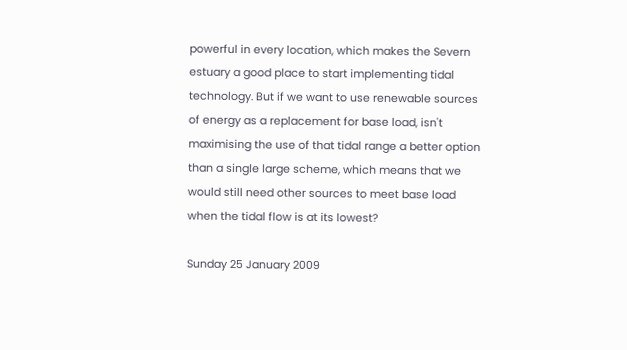powerful in every location, which makes the Severn estuary a good place to start implementing tidal technology. But if we want to use renewable sources of energy as a replacement for base load, isn't maximising the use of that tidal range a better option than a single large scheme, which means that we would still need other sources to meet base load when the tidal flow is at its lowest?

Sunday 25 January 2009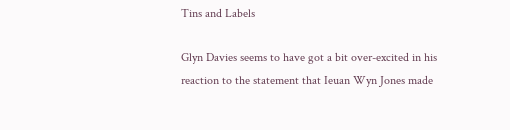Tins and Labels

Glyn Davies seems to have got a bit over-excited in his reaction to the statement that Ieuan Wyn Jones made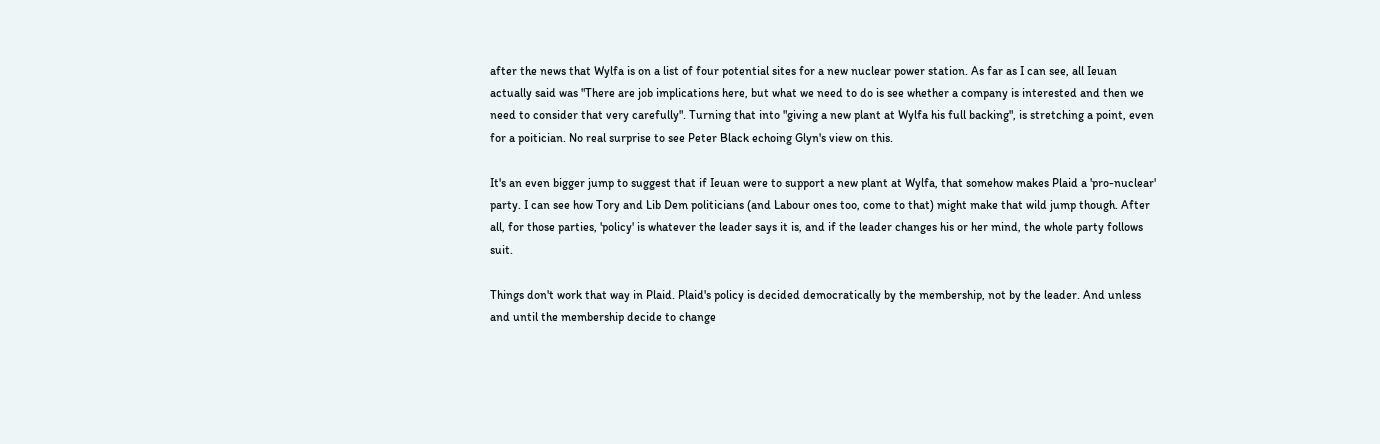after the news that Wylfa is on a list of four potential sites for a new nuclear power station. As far as I can see, all Ieuan actually said was "There are job implications here, but what we need to do is see whether a company is interested and then we need to consider that very carefully". Turning that into "giving a new plant at Wylfa his full backing", is stretching a point, even for a poitician. No real surprise to see Peter Black echoing Glyn's view on this.

It's an even bigger jump to suggest that if Ieuan were to support a new plant at Wylfa, that somehow makes Plaid a 'pro-nuclear' party. I can see how Tory and Lib Dem politicians (and Labour ones too, come to that) might make that wild jump though. After all, for those parties, 'policy' is whatever the leader says it is, and if the leader changes his or her mind, the whole party follows suit.

Things don't work that way in Plaid. Plaid's policy is decided democratically by the membership, not by the leader. And unless and until the membership decide to change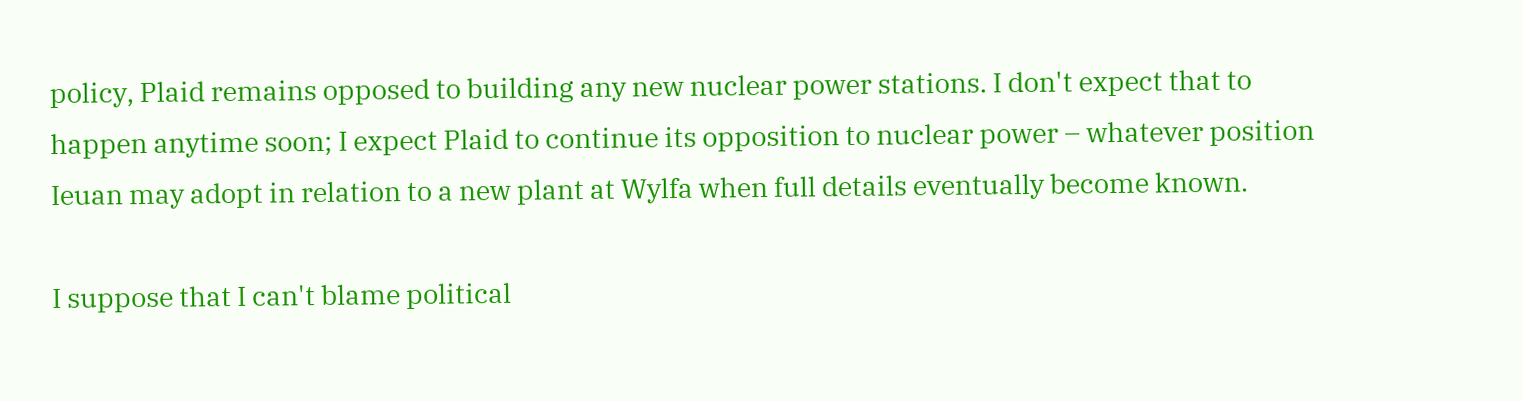policy, Plaid remains opposed to building any new nuclear power stations. I don't expect that to happen anytime soon; I expect Plaid to continue its opposition to nuclear power – whatever position Ieuan may adopt in relation to a new plant at Wylfa when full details eventually become known.

I suppose that I can't blame political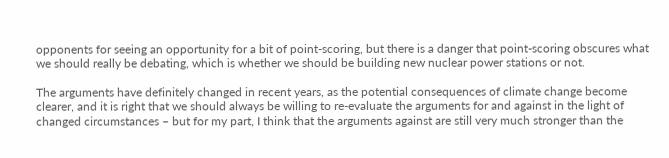opponents for seeing an opportunity for a bit of point-scoring, but there is a danger that point-scoring obscures what we should really be debating, which is whether we should be building new nuclear power stations or not.

The arguments have definitely changed in recent years, as the potential consequences of climate change become clearer, and it is right that we should always be willing to re-evaluate the arguments for and against in the light of changed circumstances – but for my part, I think that the arguments against are still very much stronger than the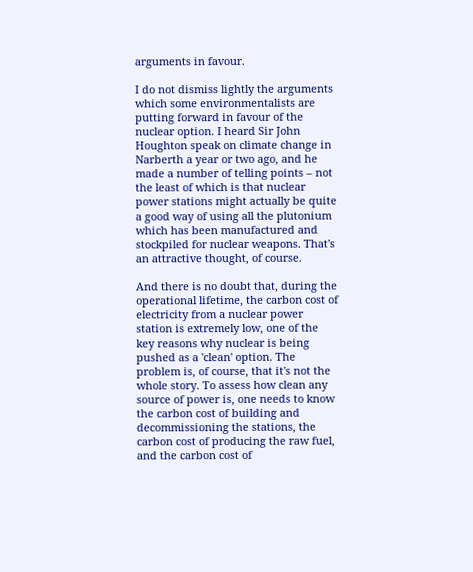arguments in favour.

I do not dismiss lightly the arguments which some environmentalists are putting forward in favour of the nuclear option. I heard Sir John Houghton speak on climate change in Narberth a year or two ago, and he made a number of telling points – not the least of which is that nuclear power stations might actually be quite a good way of using all the plutonium which has been manufactured and stockpiled for nuclear weapons. That's an attractive thought, of course.

And there is no doubt that, during the operational lifetime, the carbon cost of electricity from a nuclear power station is extremely low, one of the key reasons why nuclear is being pushed as a 'clean' option. The problem is, of course, that it's not the whole story. To assess how clean any source of power is, one needs to know the carbon cost of building and decommissioning the stations, the carbon cost of producing the raw fuel, and the carbon cost of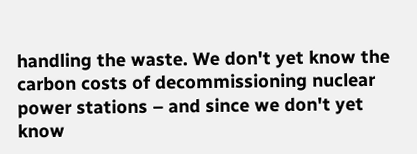handling the waste. We don't yet know the carbon costs of decommissioning nuclear power stations – and since we don't yet know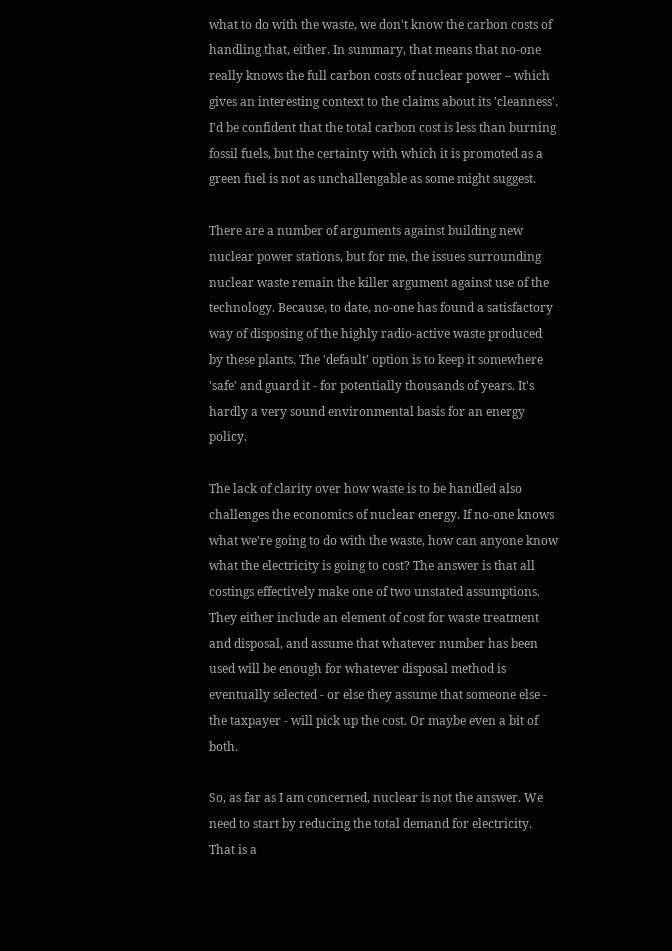what to do with the waste, we don't know the carbon costs of handling that, either. In summary, that means that no-one really knows the full carbon costs of nuclear power – which gives an interesting context to the claims about its 'cleanness'. I'd be confident that the total carbon cost is less than burning fossil fuels, but the certainty with which it is promoted as a green fuel is not as unchallengable as some might suggest.

There are a number of arguments against building new nuclear power stations, but for me, the issues surrounding nuclear waste remain the killer argument against use of the technology. Because, to date, no-one has found a satisfactory way of disposing of the highly radio-active waste produced by these plants. The 'default' option is to keep it somewhere 'safe' and guard it - for potentially thousands of years. It's hardly a very sound environmental basis for an energy policy.

The lack of clarity over how waste is to be handled also challenges the economics of nuclear energy. If no-one knows what we're going to do with the waste, how can anyone know what the electricity is going to cost? The answer is that all costings effectively make one of two unstated assumptions. They either include an element of cost for waste treatment and disposal, and assume that whatever number has been used will be enough for whatever disposal method is eventually selected - or else they assume that someone else - the taxpayer - will pick up the cost. Or maybe even a bit of both.

So, as far as I am concerned, nuclear is not the answer. We need to start by reducing the total demand for electricity. That is a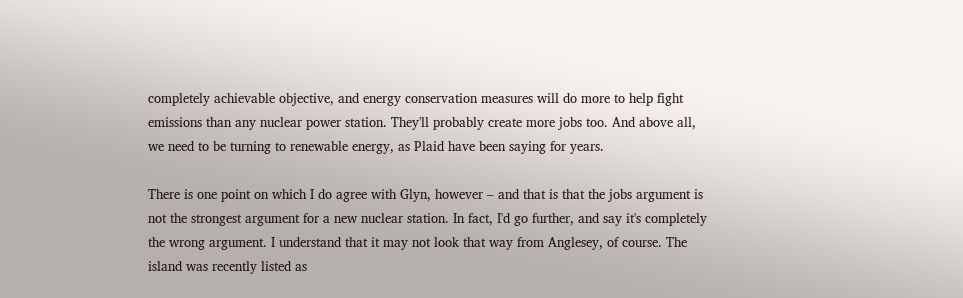completely achievable objective, and energy conservation measures will do more to help fight emissions than any nuclear power station. They'll probably create more jobs too. And above all, we need to be turning to renewable energy, as Plaid have been saying for years.

There is one point on which I do agree with Glyn, however – and that is that the jobs argument is not the strongest argument for a new nuclear station. In fact, I'd go further, and say it's completely the wrong argument. I understand that it may not look that way from Anglesey, of course. The island was recently listed as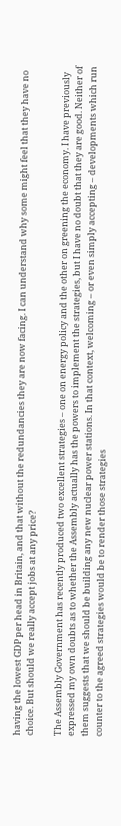having the lowest GDP per head in Britain, and that without the redundancies they are now facing. I can understand why some might feel that they have no choice. But should we really accept jobs at any price?

The Assembly Government has recently produced two excellent strategies – one on energy policy and the other on greening the economy. I have previously expressed my own doubts as to whether the Assembly actually has the powers to implement the strategies, but I have no doubt that they are good. Neither of them suggests that we should be building any new nuclear power stations. In that context, welcoming – or even simply accepting – developments which run counter to the agreed strategies would be to render those strategies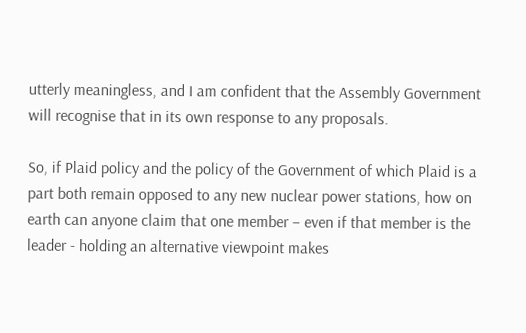utterly meaningless, and I am confident that the Assembly Government will recognise that in its own response to any proposals.

So, if Plaid policy and the policy of the Government of which Plaid is a part both remain opposed to any new nuclear power stations, how on earth can anyone claim that one member – even if that member is the leader - holding an alternative viewpoint makes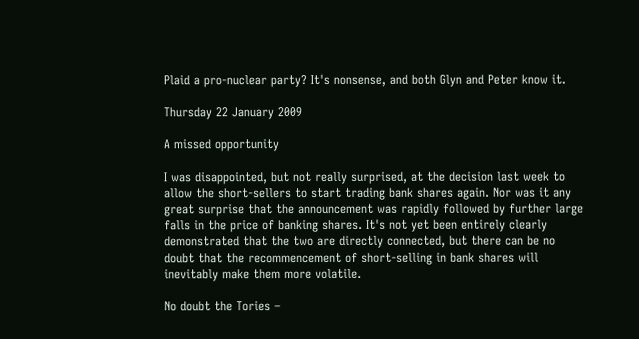Plaid a pro-nuclear party? It's nonsense, and both Glyn and Peter know it.

Thursday 22 January 2009

A missed opportunity

I was disappointed, but not really surprised, at the decision last week to allow the short-sellers to start trading bank shares again. Nor was it any great surprise that the announcement was rapidly followed by further large falls in the price of banking shares. It's not yet been entirely clearly demonstrated that the two are directly connected, but there can be no doubt that the recommencement of short-selling in bank shares will inevitably make them more volatile.

No doubt the Tories –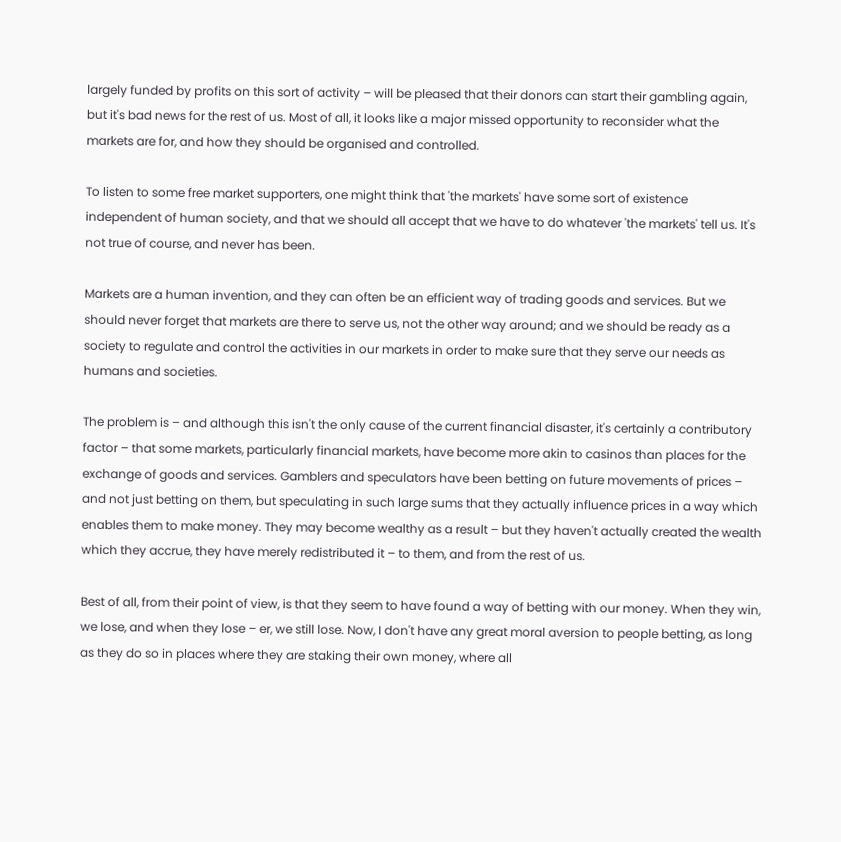largely funded by profits on this sort of activity – will be pleased that their donors can start their gambling again, but it's bad news for the rest of us. Most of all, it looks like a major missed opportunity to reconsider what the markets are for, and how they should be organised and controlled.

To listen to some free market supporters, one might think that 'the markets' have some sort of existence independent of human society, and that we should all accept that we have to do whatever 'the markets' tell us. It's not true of course, and never has been.

Markets are a human invention, and they can often be an efficient way of trading goods and services. But we should never forget that markets are there to serve us, not the other way around; and we should be ready as a society to regulate and control the activities in our markets in order to make sure that they serve our needs as humans and societies.

The problem is – and although this isn't the only cause of the current financial disaster, it's certainly a contributory factor – that some markets, particularly financial markets, have become more akin to casinos than places for the exchange of goods and services. Gamblers and speculators have been betting on future movements of prices – and not just betting on them, but speculating in such large sums that they actually influence prices in a way which enables them to make money. They may become wealthy as a result – but they haven't actually created the wealth which they accrue, they have merely redistributed it – to them, and from the rest of us.

Best of all, from their point of view, is that they seem to have found a way of betting with our money. When they win, we lose, and when they lose – er, we still lose. Now, I don't have any great moral aversion to people betting, as long as they do so in places where they are staking their own money, where all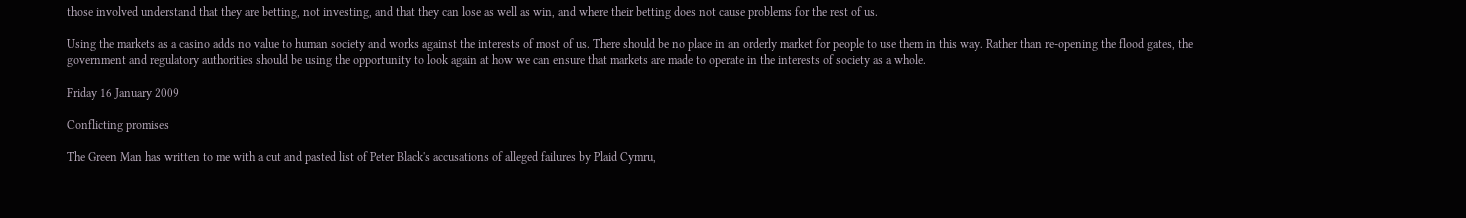those involved understand that they are betting, not investing, and that they can lose as well as win, and where their betting does not cause problems for the rest of us.

Using the markets as a casino adds no value to human society and works against the interests of most of us. There should be no place in an orderly market for people to use them in this way. Rather than re-opening the flood gates, the government and regulatory authorities should be using the opportunity to look again at how we can ensure that markets are made to operate in the interests of society as a whole.

Friday 16 January 2009

Conflicting promises

The Green Man has written to me with a cut and pasted list of Peter Black's accusations of alleged failures by Plaid Cymru,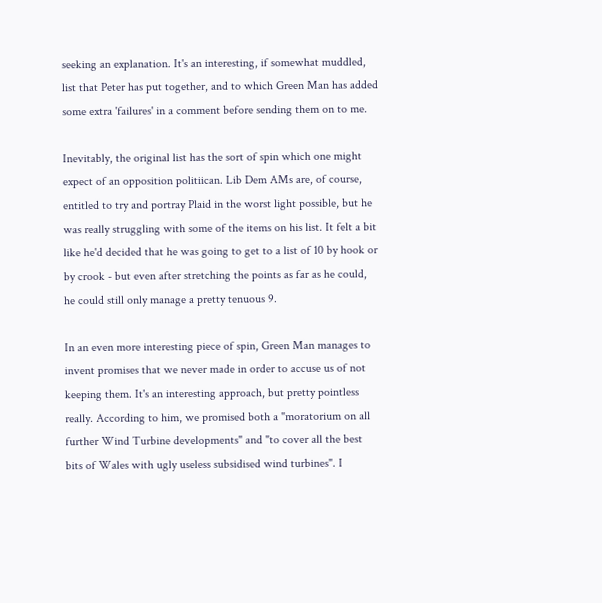seeking an explanation. It's an interesting, if somewhat muddled, list that Peter has put together, and to which Green Man has added some extra 'failures' in a comment before sending them on to me.

Inevitably, the original list has the sort of spin which one might expect of an opposition politiican. Lib Dem AMs are, of course, entitled to try and portray Plaid in the worst light possible, but he was really struggling with some of the items on his list. It felt a bit like he'd decided that he was going to get to a list of 10 by hook or by crook - but even after stretching the points as far as he could, he could still only manage a pretty tenuous 9.

In an even more interesting piece of spin, Green Man manages to invent promises that we never made in order to accuse us of not keeping them. It's an interesting approach, but pretty pointless really. According to him, we promised both a "moratorium on all further Wind Turbine developments" and "to cover all the best bits of Wales with ugly useless subsidised wind turbines". I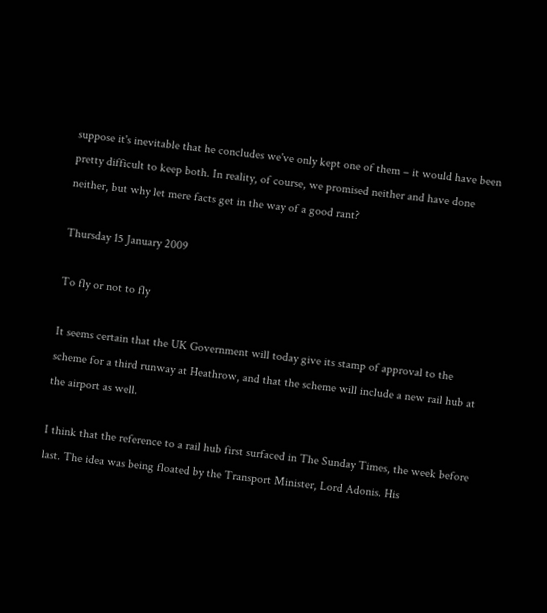suppose it's inevitable that he concludes we've only kept one of them – it would have been pretty difficult to keep both. In reality, of course, we promised neither and have done neither, but why let mere facts get in the way of a good rant?

Thursday 15 January 2009

To fly or not to fly

It seems certain that the UK Government will today give its stamp of approval to the scheme for a third runway at Heathrow, and that the scheme will include a new rail hub at the airport as well.

I think that the reference to a rail hub first surfaced in The Sunday Times, the week before last. The idea was being floated by the Transport Minister, Lord Adonis. His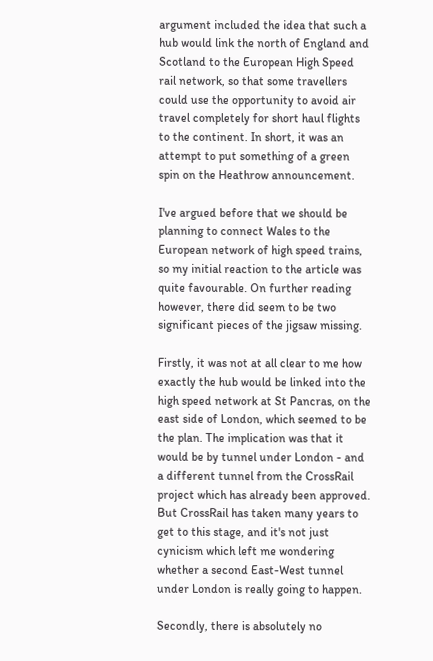argument included the idea that such a hub would link the north of England and Scotland to the European High Speed rail network, so that some travellers could use the opportunity to avoid air travel completely for short haul flights to the continent. In short, it was an attempt to put something of a green spin on the Heathrow announcement.

I've argued before that we should be planning to connect Wales to the European network of high speed trains, so my initial reaction to the article was quite favourable. On further reading however, there did seem to be two significant pieces of the jigsaw missing.

Firstly, it was not at all clear to me how exactly the hub would be linked into the high speed network at St Pancras, on the east side of London, which seemed to be the plan. The implication was that it would be by tunnel under London - and a different tunnel from the CrossRail project which has already been approved. But CrossRail has taken many years to get to this stage, and it's not just cynicism which left me wondering whether a second East-West tunnel under London is really going to happen.

Secondly, there is absolutely no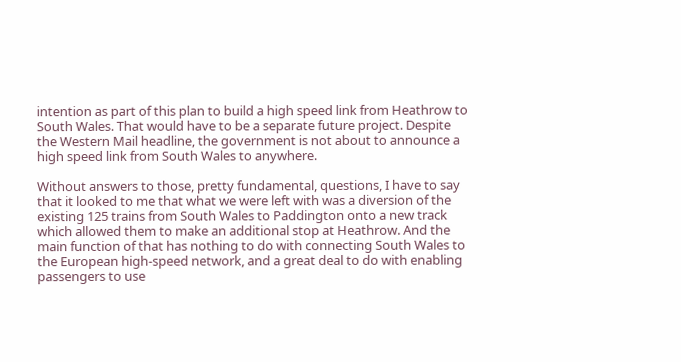intention as part of this plan to build a high speed link from Heathrow to South Wales. That would have to be a separate future project. Despite the Western Mail headline, the government is not about to announce a high speed link from South Wales to anywhere.

Without answers to those, pretty fundamental, questions, I have to say that it looked to me that what we were left with was a diversion of the existing 125 trains from South Wales to Paddington onto a new track which allowed them to make an additional stop at Heathrow. And the main function of that has nothing to do with connecting South Wales to the European high-speed network, and a great deal to do with enabling passengers to use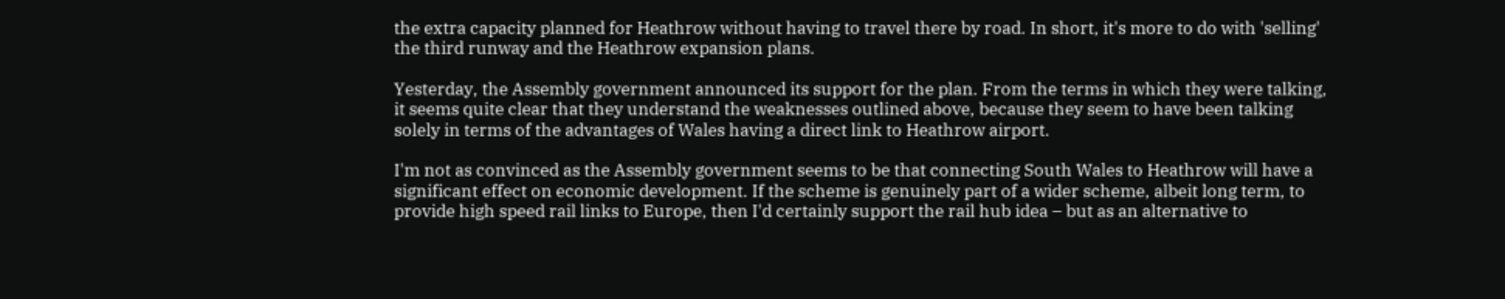the extra capacity planned for Heathrow without having to travel there by road. In short, it's more to do with 'selling' the third runway and the Heathrow expansion plans.

Yesterday, the Assembly government announced its support for the plan. From the terms in which they were talking, it seems quite clear that they understand the weaknesses outlined above, because they seem to have been talking solely in terms of the advantages of Wales having a direct link to Heathrow airport.

I'm not as convinced as the Assembly government seems to be that connecting South Wales to Heathrow will have a significant effect on economic development. If the scheme is genuinely part of a wider scheme, albeit long term, to provide high speed rail links to Europe, then I'd certainly support the rail hub idea – but as an alternative to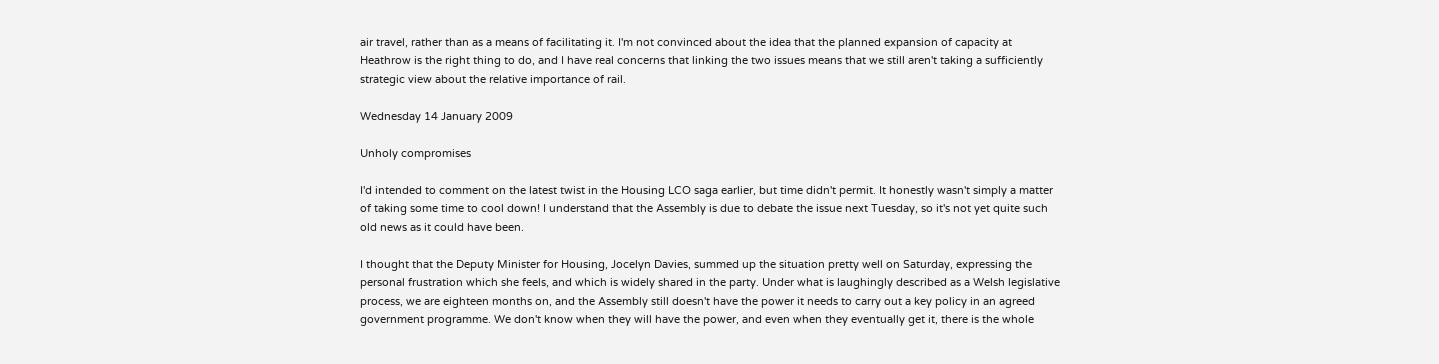air travel, rather than as a means of facilitating it. I'm not convinced about the idea that the planned expansion of capacity at Heathrow is the right thing to do, and I have real concerns that linking the two issues means that we still aren't taking a sufficiently strategic view about the relative importance of rail.

Wednesday 14 January 2009

Unholy compromises

I'd intended to comment on the latest twist in the Housing LCO saga earlier, but time didn't permit. It honestly wasn't simply a matter of taking some time to cool down! I understand that the Assembly is due to debate the issue next Tuesday, so it's not yet quite such old news as it could have been.

I thought that the Deputy Minister for Housing, Jocelyn Davies, summed up the situation pretty well on Saturday, expressing the personal frustration which she feels, and which is widely shared in the party. Under what is laughingly described as a Welsh legislative process, we are eighteen months on, and the Assembly still doesn't have the power it needs to carry out a key policy in an agreed government programme. We don't know when they will have the power, and even when they eventually get it, there is the whole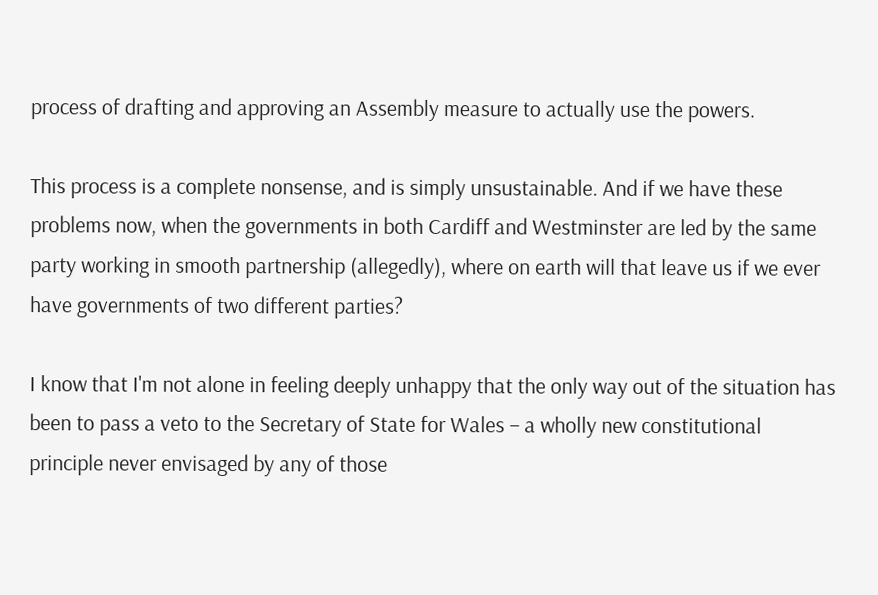process of drafting and approving an Assembly measure to actually use the powers.

This process is a complete nonsense, and is simply unsustainable. And if we have these problems now, when the governments in both Cardiff and Westminster are led by the same party working in smooth partnership (allegedly), where on earth will that leave us if we ever have governments of two different parties?

I know that I'm not alone in feeling deeply unhappy that the only way out of the situation has been to pass a veto to the Secretary of State for Wales – a wholly new constitutional principle never envisaged by any of those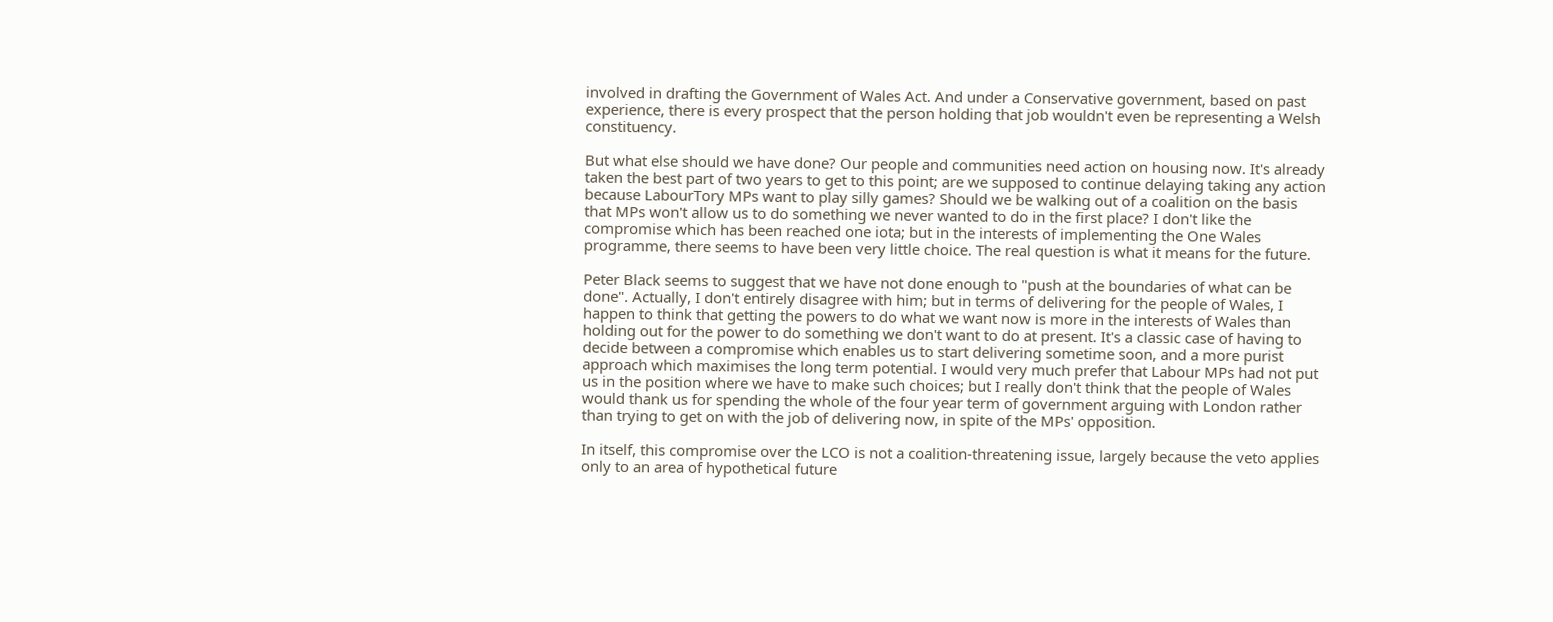involved in drafting the Government of Wales Act. And under a Conservative government, based on past experience, there is every prospect that the person holding that job wouldn't even be representing a Welsh constituency.

But what else should we have done? Our people and communities need action on housing now. It's already taken the best part of two years to get to this point; are we supposed to continue delaying taking any action because LabourTory MPs want to play silly games? Should we be walking out of a coalition on the basis that MPs won't allow us to do something we never wanted to do in the first place? I don't like the compromise which has been reached one iota; but in the interests of implementing the One Wales programme, there seems to have been very little choice. The real question is what it means for the future.

Peter Black seems to suggest that we have not done enough to "push at the boundaries of what can be done". Actually, I don't entirely disagree with him; but in terms of delivering for the people of Wales, I happen to think that getting the powers to do what we want now is more in the interests of Wales than holding out for the power to do something we don't want to do at present. It's a classic case of having to decide between a compromise which enables us to start delivering sometime soon, and a more purist approach which maximises the long term potential. I would very much prefer that Labour MPs had not put us in the position where we have to make such choices; but I really don't think that the people of Wales would thank us for spending the whole of the four year term of government arguing with London rather than trying to get on with the job of delivering now, in spite of the MPs' opposition.

In itself, this compromise over the LCO is not a coalition-threatening issue, largely because the veto applies only to an area of hypothetical future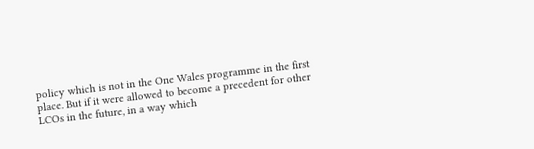policy which is not in the One Wales programme in the first place. But if it were allowed to become a precedent for other LCOs in the future, in a way which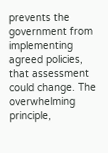prevents the government from implementing agreed policies, that assessment could change. The overwhelming principle,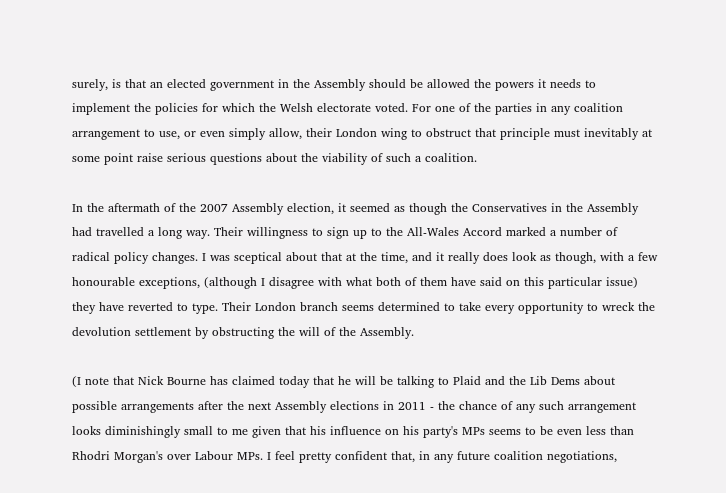surely, is that an elected government in the Assembly should be allowed the powers it needs to implement the policies for which the Welsh electorate voted. For one of the parties in any coalition arrangement to use, or even simply allow, their London wing to obstruct that principle must inevitably at some point raise serious questions about the viability of such a coalition.

In the aftermath of the 2007 Assembly election, it seemed as though the Conservatives in the Assembly had travelled a long way. Their willingness to sign up to the All-Wales Accord marked a number of radical policy changes. I was sceptical about that at the time, and it really does look as though, with a few honourable exceptions, (although I disagree with what both of them have said on this particular issue) they have reverted to type. Their London branch seems determined to take every opportunity to wreck the devolution settlement by obstructing the will of the Assembly.

(I note that Nick Bourne has claimed today that he will be talking to Plaid and the Lib Dems about possible arrangements after the next Assembly elections in 2011 - the chance of any such arrangement looks diminishingly small to me given that his influence on his party's MPs seems to be even less than Rhodri Morgan's over Labour MPs. I feel pretty confident that, in any future coalition negotiations,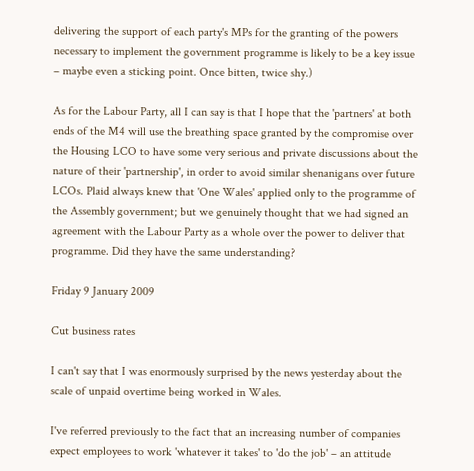delivering the support of each party's MPs for the granting of the powers necessary to implement the government programme is likely to be a key issue – maybe even a sticking point. Once bitten, twice shy.)

As for the Labour Party, all I can say is that I hope that the 'partners' at both ends of the M4 will use the breathing space granted by the compromise over the Housing LCO to have some very serious and private discussions about the nature of their 'partnership', in order to avoid similar shenanigans over future LCOs. Plaid always knew that 'One Wales' applied only to the programme of the Assembly government; but we genuinely thought that we had signed an agreement with the Labour Party as a whole over the power to deliver that programme. Did they have the same understanding?

Friday 9 January 2009

Cut business rates

I can't say that I was enormously surprised by the news yesterday about the scale of unpaid overtime being worked in Wales.

I've referred previously to the fact that an increasing number of companies expect employees to work 'whatever it takes' to 'do the job' – an attitude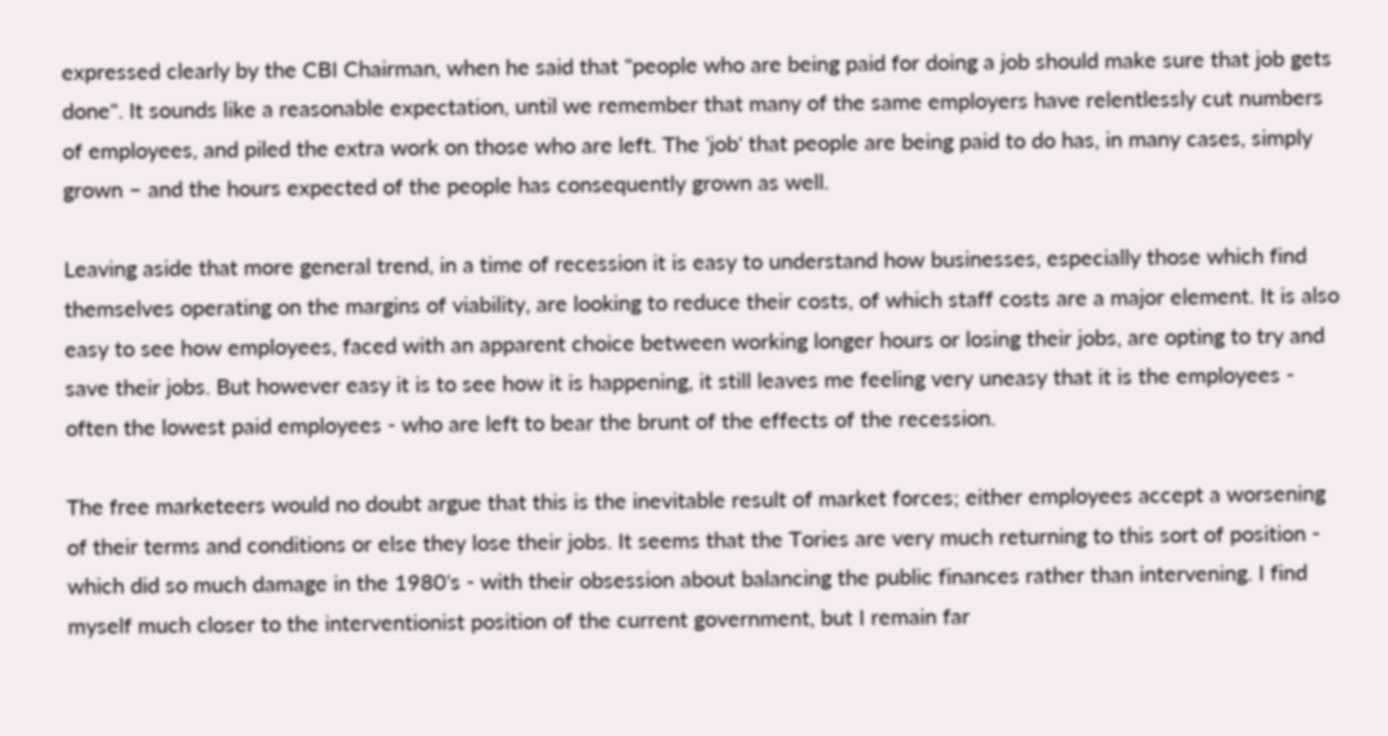expressed clearly by the CBI Chairman, when he said that "people who are being paid for doing a job should make sure that job gets done". It sounds like a reasonable expectation, until we remember that many of the same employers have relentlessly cut numbers of employees, and piled the extra work on those who are left. The 'job' that people are being paid to do has, in many cases, simply grown – and the hours expected of the people has consequently grown as well.

Leaving aside that more general trend, in a time of recession it is easy to understand how businesses, especially those which find themselves operating on the margins of viability, are looking to reduce their costs, of which staff costs are a major element. It is also easy to see how employees, faced with an apparent choice between working longer hours or losing their jobs, are opting to try and save their jobs. But however easy it is to see how it is happening, it still leaves me feeling very uneasy that it is the employees - often the lowest paid employees - who are left to bear the brunt of the effects of the recession.

The free marketeers would no doubt argue that this is the inevitable result of market forces; either employees accept a worsening of their terms and conditions or else they lose their jobs. It seems that the Tories are very much returning to this sort of position - which did so much damage in the 1980's - with their obsession about balancing the public finances rather than intervening. I find myself much closer to the interventionist position of the current government, but I remain far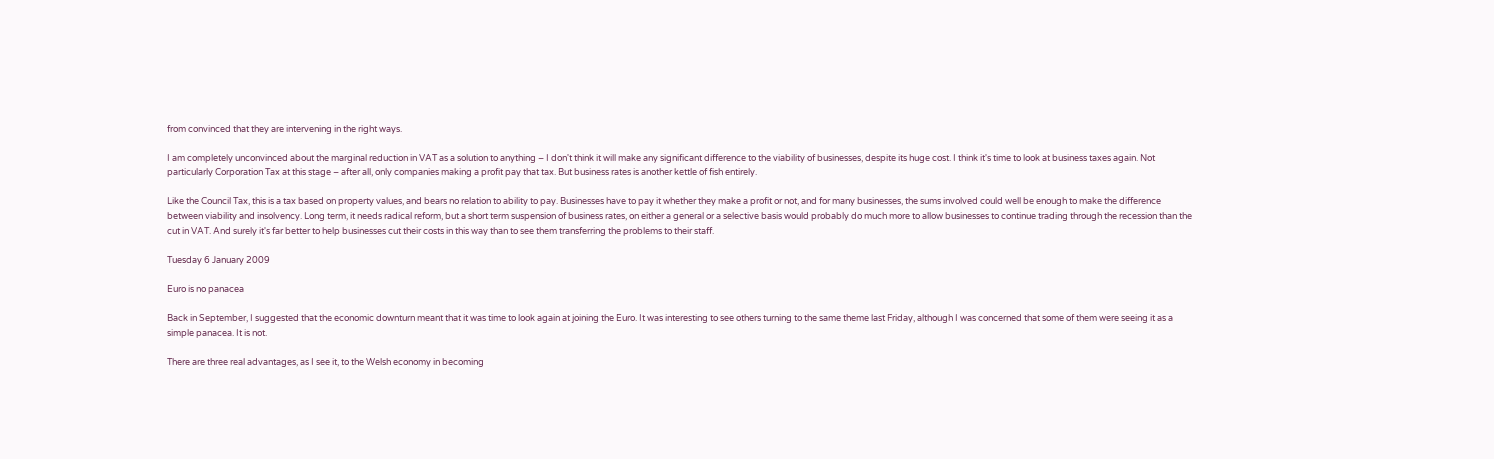from convinced that they are intervening in the right ways.

I am completely unconvinced about the marginal reduction in VAT as a solution to anything – I don't think it will make any significant difference to the viability of businesses, despite its huge cost. I think it's time to look at business taxes again. Not particularly Corporation Tax at this stage – after all, only companies making a profit pay that tax. But business rates is another kettle of fish entirely.

Like the Council Tax, this is a tax based on property values, and bears no relation to ability to pay. Businesses have to pay it whether they make a profit or not, and for many businesses, the sums involved could well be enough to make the difference between viability and insolvency. Long term, it needs radical reform, but a short term suspension of business rates, on either a general or a selective basis would probably do much more to allow businesses to continue trading through the recession than the cut in VAT. And surely it's far better to help businesses cut their costs in this way than to see them transferring the problems to their staff.

Tuesday 6 January 2009

Euro is no panacea

Back in September, I suggested that the economic downturn meant that it was time to look again at joining the Euro. It was interesting to see others turning to the same theme last Friday, although I was concerned that some of them were seeing it as a simple panacea. It is not.

There are three real advantages, as I see it, to the Welsh economy in becoming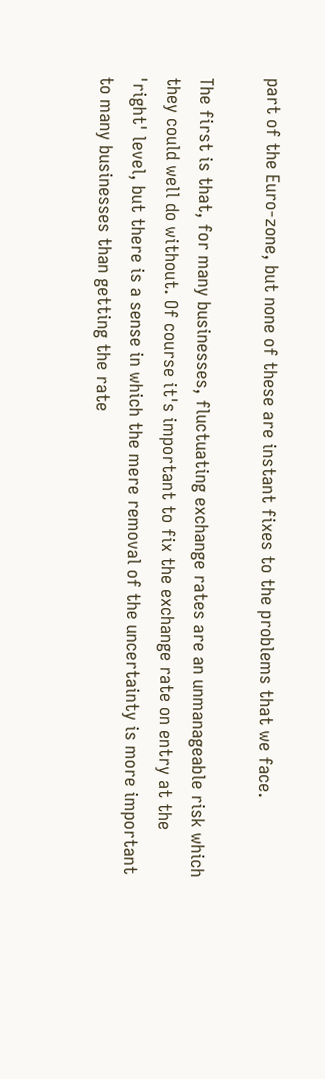part of the Euro-zone, but none of these are instant fixes to the problems that we face.

The first is that, for many businesses, fluctuating exchange rates are an unmanageable risk which they could well do without. Of course it's important to fix the exchange rate on entry at the 'right' level, but there is a sense in which the mere removal of the uncertainty is more important to many businesses than getting the rate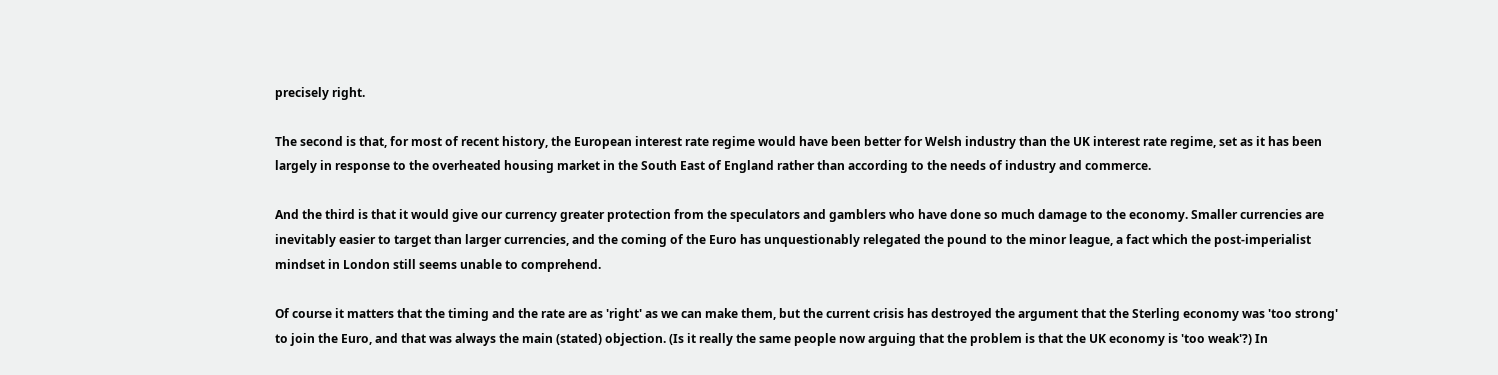precisely right.

The second is that, for most of recent history, the European interest rate regime would have been better for Welsh industry than the UK interest rate regime, set as it has been largely in response to the overheated housing market in the South East of England rather than according to the needs of industry and commerce.

And the third is that it would give our currency greater protection from the speculators and gamblers who have done so much damage to the economy. Smaller currencies are inevitably easier to target than larger currencies, and the coming of the Euro has unquestionably relegated the pound to the minor league, a fact which the post-imperialist mindset in London still seems unable to comprehend.

Of course it matters that the timing and the rate are as 'right' as we can make them, but the current crisis has destroyed the argument that the Sterling economy was 'too strong' to join the Euro, and that was always the main (stated) objection. (Is it really the same people now arguing that the problem is that the UK economy is 'too weak'?) In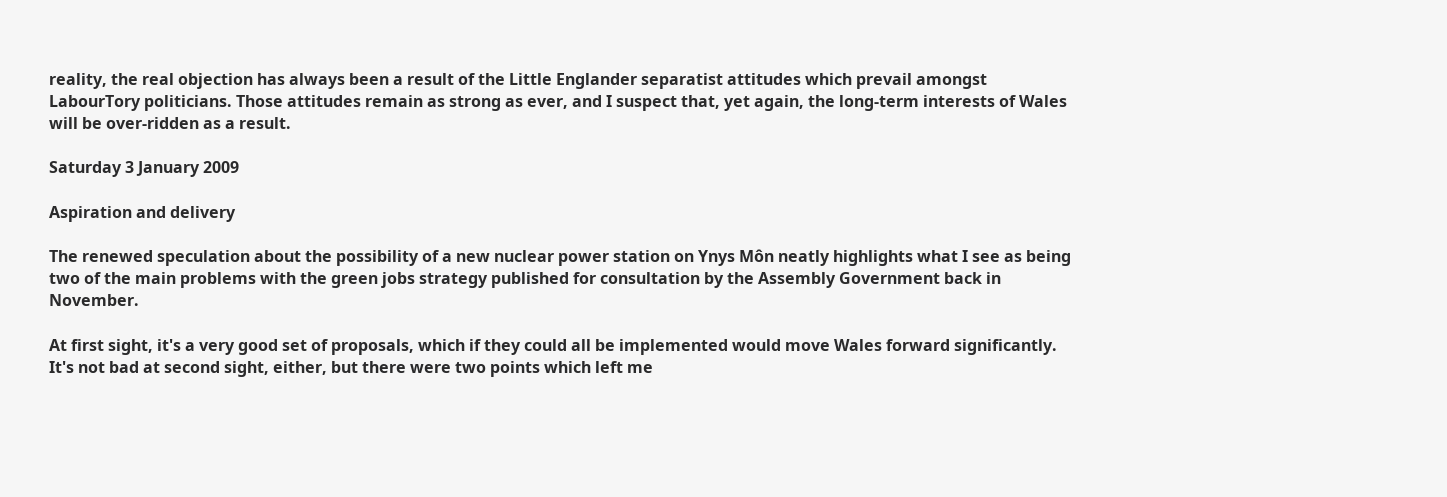reality, the real objection has always been a result of the Little Englander separatist attitudes which prevail amongst LabourTory politicians. Those attitudes remain as strong as ever, and I suspect that, yet again, the long-term interests of Wales will be over-ridden as a result.

Saturday 3 January 2009

Aspiration and delivery

The renewed speculation about the possibility of a new nuclear power station on Ynys Môn neatly highlights what I see as being two of the main problems with the green jobs strategy published for consultation by the Assembly Government back in November.

At first sight, it's a very good set of proposals, which if they could all be implemented would move Wales forward significantly. It's not bad at second sight, either, but there were two points which left me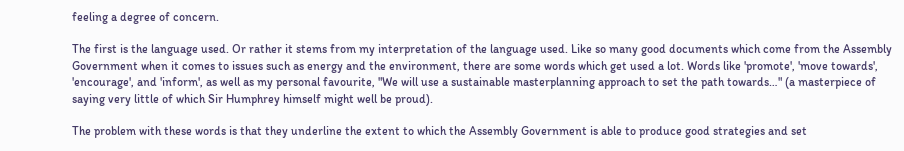feeling a degree of concern.

The first is the language used. Or rather it stems from my interpretation of the language used. Like so many good documents which come from the Assembly Government when it comes to issues such as energy and the environment, there are some words which get used a lot. Words like 'promote', 'move towards', 'encourage', and 'inform', as well as my personal favourite, "We will use a sustainable masterplanning approach to set the path towards…" (a masterpiece of saying very little of which Sir Humphrey himself might well be proud).

The problem with these words is that they underline the extent to which the Assembly Government is able to produce good strategies and set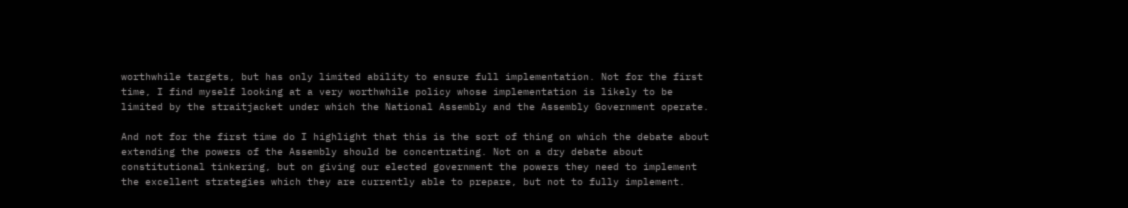worthwhile targets, but has only limited ability to ensure full implementation. Not for the first time, I find myself looking at a very worthwhile policy whose implementation is likely to be limited by the straitjacket under which the National Assembly and the Assembly Government operate.

And not for the first time do I highlight that this is the sort of thing on which the debate about extending the powers of the Assembly should be concentrating. Not on a dry debate about constitutional tinkering, but on giving our elected government the powers they need to implement the excellent strategies which they are currently able to prepare, but not to fully implement.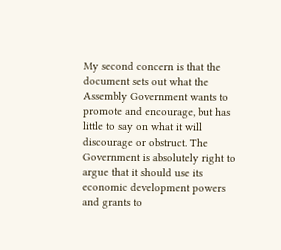My second concern is that the document sets out what the Assembly Government wants to promote and encourage, but has little to say on what it will discourage or obstruct. The Government is absolutely right to argue that it should use its economic development powers and grants to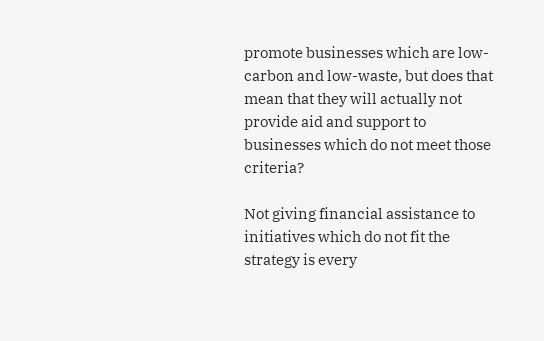promote businesses which are low-carbon and low-waste, but does that mean that they will actually not provide aid and support to businesses which do not meet those criteria?

Not giving financial assistance to initiatives which do not fit the strategy is every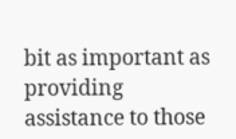bit as important as providing assistance to those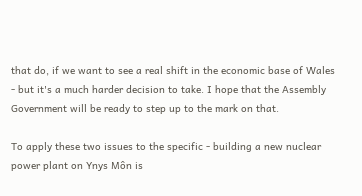that do, if we want to see a real shift in the economic base of Wales - but it's a much harder decision to take. I hope that the Assembly Government will be ready to step up to the mark on that.

To apply these two issues to the specific - building a new nuclear power plant on Ynys Môn is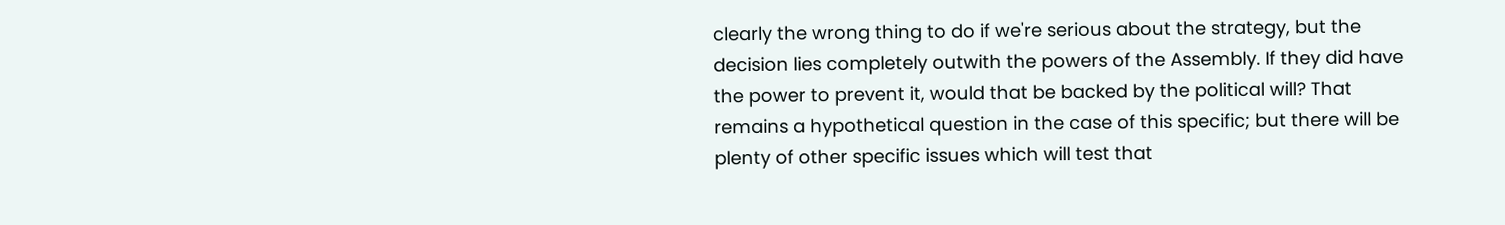clearly the wrong thing to do if we're serious about the strategy, but the decision lies completely outwith the powers of the Assembly. If they did have the power to prevent it, would that be backed by the political will? That remains a hypothetical question in the case of this specific; but there will be plenty of other specific issues which will test that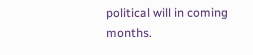political will in coming months.